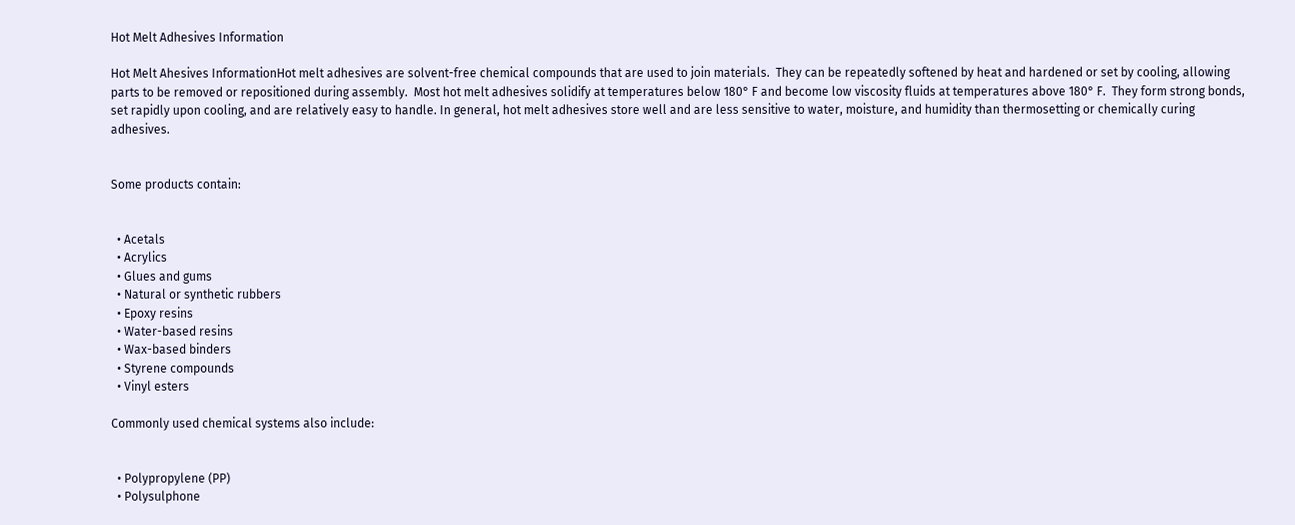Hot Melt Adhesives Information

Hot Melt Ahesives InformationHot melt adhesives are solvent-free chemical compounds that are used to join materials.  They can be repeatedly softened by heat and hardened or set by cooling, allowing parts to be removed or repositioned during assembly.  Most hot melt adhesives solidify at temperatures below 180° F and become low viscosity fluids at temperatures above 180° F.  They form strong bonds, set rapidly upon cooling, and are relatively easy to handle. In general, hot melt adhesives store well and are less sensitive to water, moisture, and humidity than thermosetting or chemically curing adhesives.


Some products contain:


  • Acetals
  • Acrylics
  • Glues and gums
  • Natural or synthetic rubbers
  • Epoxy resins
  • Water-based resins
  • Wax-based binders
  • Styrene compounds
  • Vinyl esters

Commonly used chemical systems also include:


  • Polypropylene (PP)
  • Polysulphone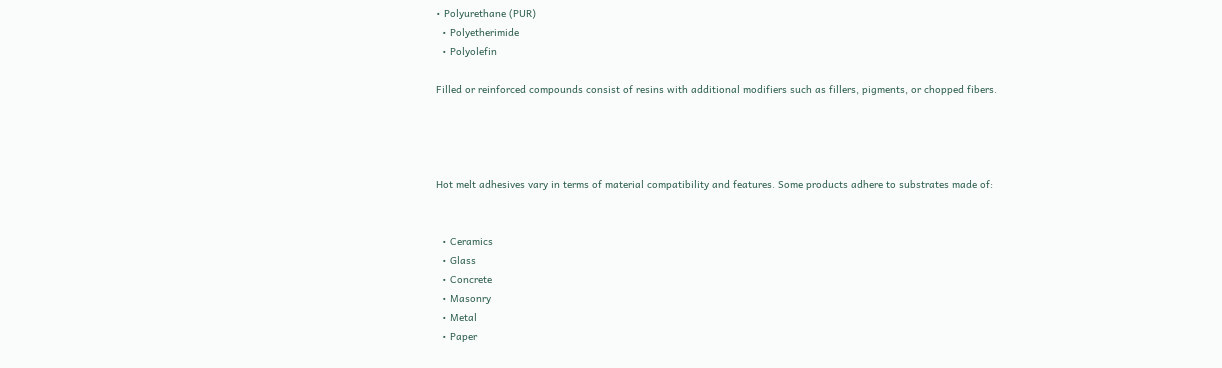• Polyurethane (PUR)
  • Polyetherimide
  • Polyolefin

Filled or reinforced compounds consist of resins with additional modifiers such as fillers, pigments, or chopped fibers.




Hot melt adhesives vary in terms of material compatibility and features. Some products adhere to substrates made of:


  • Ceramics
  • Glass
  • Concrete
  • Masonry
  • Metal
  • Paper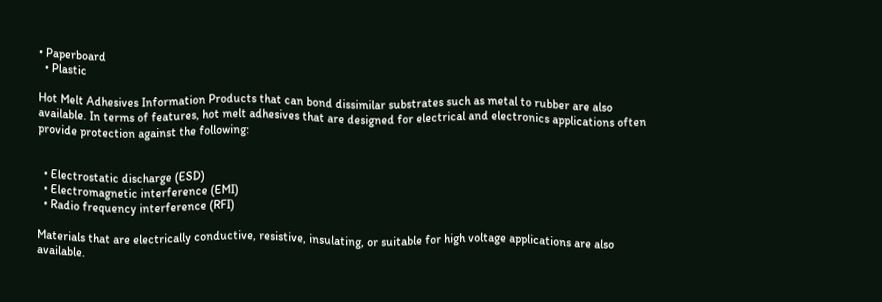• Paperboard
  • Plastic

Hot Melt Adhesives Information Products that can bond dissimilar substrates such as metal to rubber are also available. In terms of features, hot melt adhesives that are designed for electrical and electronics applications often provide protection against the following:


  • Electrostatic discharge (ESD)
  • Electromagnetic interference (EMI)
  • Radio frequency interference (RFI)

Materials that are electrically conductive, resistive, insulating, or suitable for high voltage applications are also available.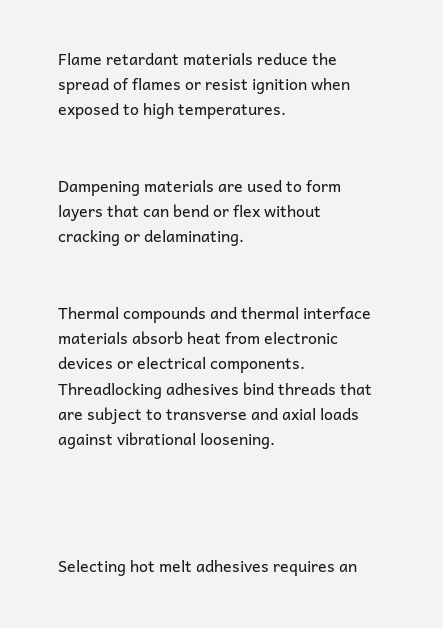Flame retardant materials reduce the spread of flames or resist ignition when exposed to high temperatures.


Dampening materials are used to form layers that can bend or flex without cracking or delaminating.


Thermal compounds and thermal interface materials absorb heat from electronic devices or electrical components. Threadlocking adhesives bind threads that are subject to transverse and axial loads against vibrational loosening.




Selecting hot melt adhesives requires an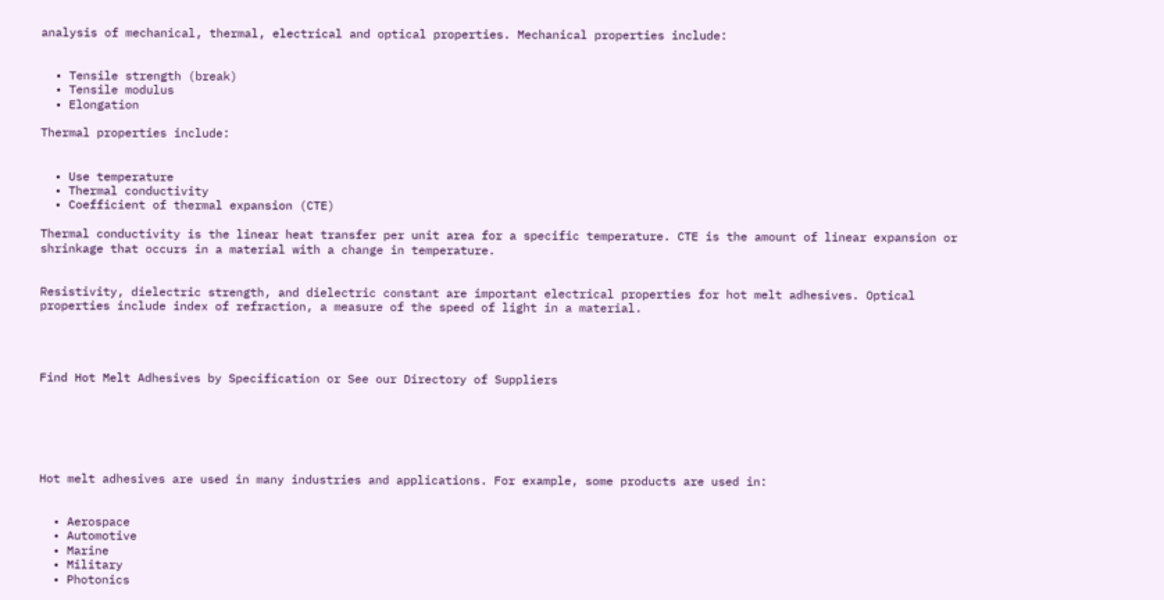analysis of mechanical, thermal, electrical and optical properties. Mechanical properties include:


  • Tensile strength (break)
  • Tensile modulus
  • Elongation

Thermal properties include:


  • Use temperature
  • Thermal conductivity
  • Coefficient of thermal expansion (CTE)

Thermal conductivity is the linear heat transfer per unit area for a specific temperature. CTE is the amount of linear expansion or shrinkage that occurs in a material with a change in temperature.


Resistivity, dielectric strength, and dielectric constant are important electrical properties for hot melt adhesives. Optical properties include index of refraction, a measure of the speed of light in a material.




Find Hot Melt Adhesives by Specification or See our Directory of Suppliers






Hot melt adhesives are used in many industries and applications. For example, some products are used in:


  • Aerospace
  • Automotive
  • Marine
  • Military
  • Photonics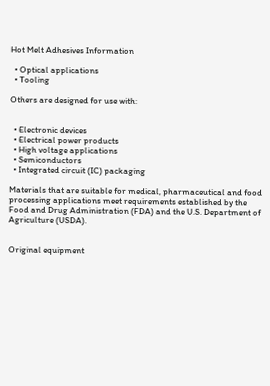Hot Melt Adhesives Information

  • Optical applications
  • Tooling

Others are designed for use with:


  • Electronic devices
  • Electrical power products
  • High voltage applications
  • Semiconductors
  • Integrated circuit (IC) packaging

Materials that are suitable for medical, pharmaceutical and food processing applications meet requirements established by the Food and Drug Administration (FDA) and the U.S. Department of Agriculture (USDA).


Original equipment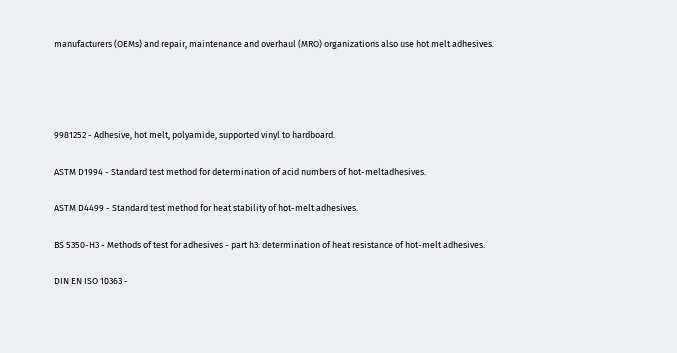manufacturers (OEMs) and repair, maintenance and overhaul (MRO) organizations also use hot melt adhesives.




9981252 - Adhesive, hot melt, polyamide, supported vinyl to hardboard.

ASTM D1994 - Standard test method for determination of acid numbers of hot-meltadhesives.

ASTM D4499 - Standard test method for heat stability of hot-melt adhesives.

BS 5350-H3 - Methods of test for adhesives - part h3: determination of heat resistance of hot-melt adhesives.

DIN EN ISO 10363 -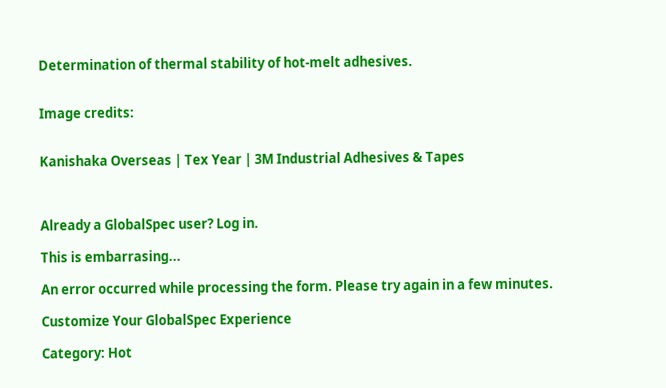Determination of thermal stability of hot-melt adhesives.


Image credits:


Kanishaka Overseas | Tex Year | 3M Industrial Adhesives & Tapes



Already a GlobalSpec user? Log in.

This is embarrasing...

An error occurred while processing the form. Please try again in a few minutes.

Customize Your GlobalSpec Experience

Category: Hot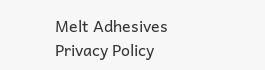Melt Adhesives
Privacy Policy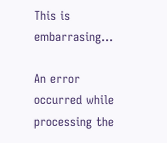This is embarrasing...

An error occurred while processing the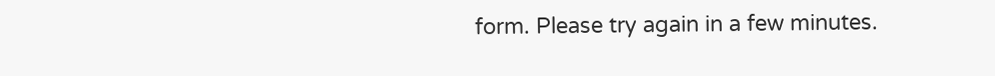form. Please try again in a few minutes.